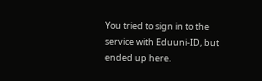You tried to sign in to the service with Eduuni-ID, but ended up here.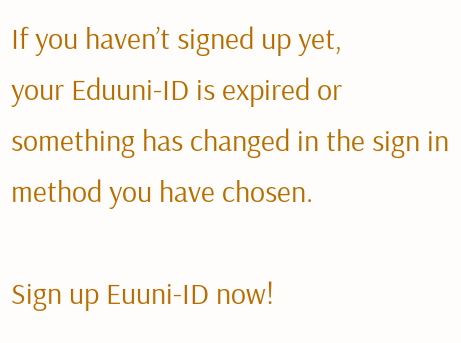If you haven’t signed up yet,
your Eduuni-ID is expired or
something has changed in the sign in method you have chosen.

Sign up Euuni-ID now!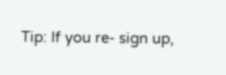Tip: If you re- sign up,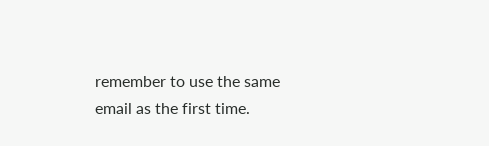remember to use the same email as the first time.